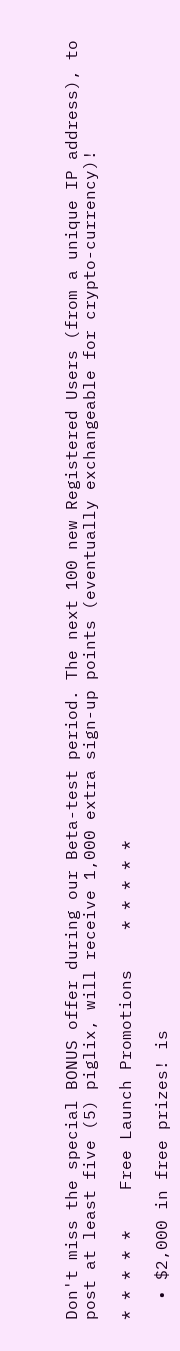Don't miss the special BONUS offer during our Beta-test period. The next 100 new Registered Users (from a unique IP address), to post at least five (5) piglix, will receive 1,000 extra sign-up points (eventually exchangeable for crypto-currency)!

* * * * *    Free Launch Promotions    * * * * *

  • $2,000 in free prizes! is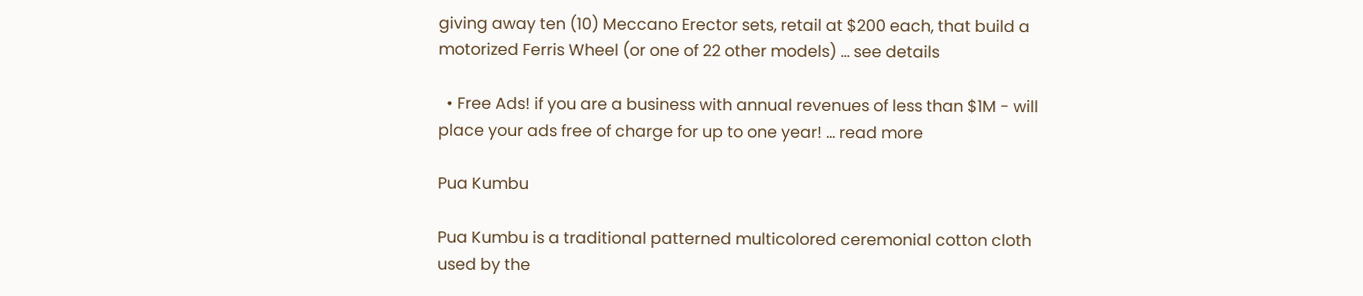giving away ten (10) Meccano Erector sets, retail at $200 each, that build a motorized Ferris Wheel (or one of 22 other models) ... see details

  • Free Ads! if you are a business with annual revenues of less than $1M - will place your ads free of charge for up to one year! ... read more

Pua Kumbu

Pua Kumbu is a traditional patterned multicolored ceremonial cotton cloth used by the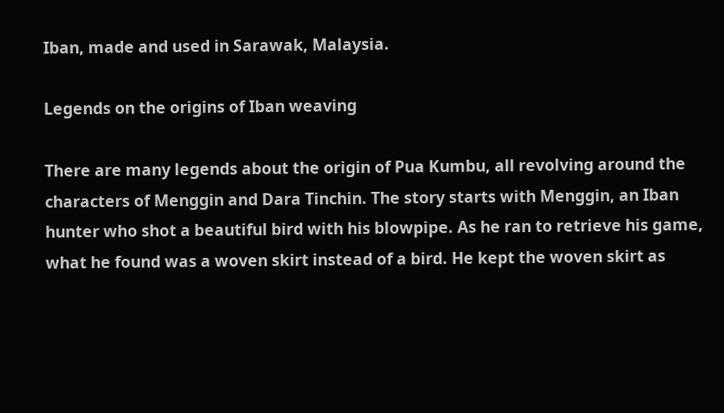Iban, made and used in Sarawak, Malaysia.

Legends on the origins of Iban weaving

There are many legends about the origin of Pua Kumbu, all revolving around the characters of Menggin and Dara Tinchin. The story starts with Menggin, an Iban hunter who shot a beautiful bird with his blowpipe. As he ran to retrieve his game, what he found was a woven skirt instead of a bird. He kept the woven skirt as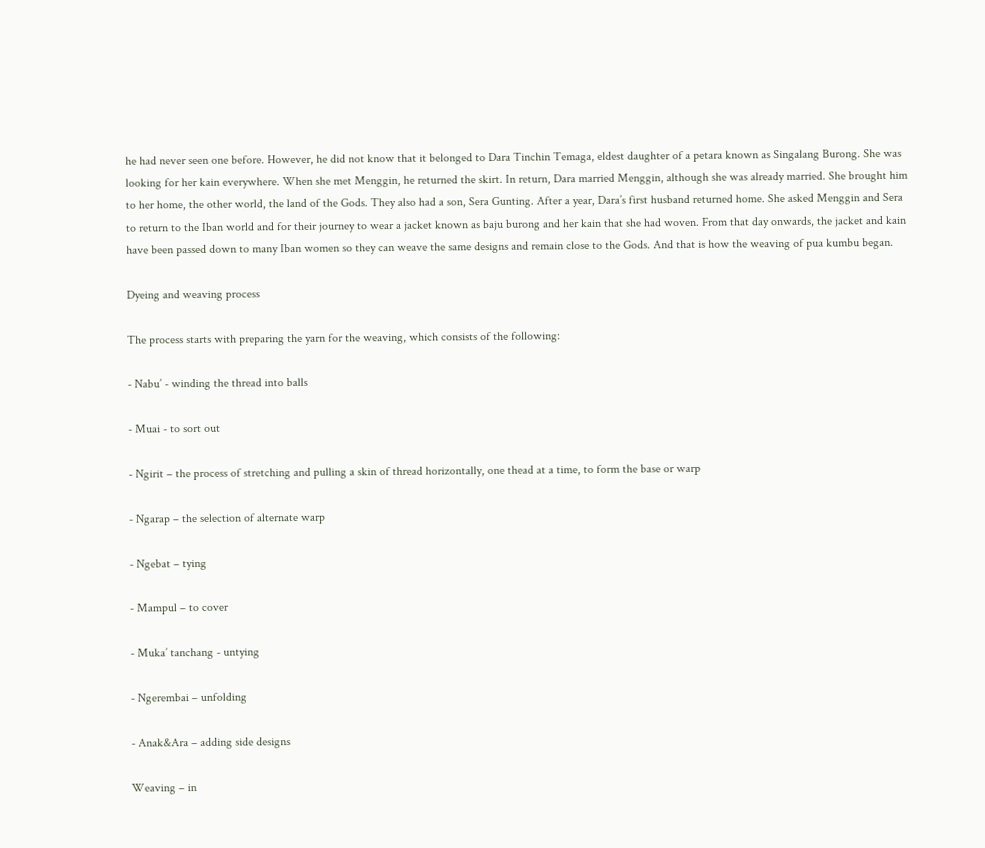he had never seen one before. However, he did not know that it belonged to Dara Tinchin Temaga, eldest daughter of a petara known as Singalang Burong. She was looking for her kain everywhere. When she met Menggin, he returned the skirt. In return, Dara married Menggin, although she was already married. She brought him to her home, the other world, the land of the Gods. They also had a son, Sera Gunting. After a year, Dara’s first husband returned home. She asked Menggin and Sera to return to the Iban world and for their journey to wear a jacket known as baju burong and her kain that she had woven. From that day onwards, the jacket and kain have been passed down to many Iban women so they can weave the same designs and remain close to the Gods. And that is how the weaving of pua kumbu began.

Dyeing and weaving process

The process starts with preparing the yarn for the weaving, which consists of the following:

- Nabu’ - winding the thread into balls

- Muai - to sort out

- Ngirit – the process of stretching and pulling a skin of thread horizontally, one thead at a time, to form the base or warp

- Ngarap – the selection of alternate warp

- Ngebat – tying

- Mampul – to cover

- Muka’ tanchang - untying

- Ngerembai – unfolding

- Anak&Ara – adding side designs

Weaving – in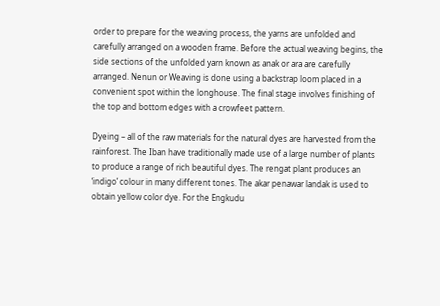order to prepare for the weaving process, the yarns are unfolded and carefully arranged on a wooden frame. Before the actual weaving begins, the side sections of the unfolded yarn known as anak or ara are carefully arranged. Nenun or Weaving is done using a backstrap loom placed in a convenient spot within the longhouse. The final stage involves finishing of the top and bottom edges with a crowfeet pattern.

Dyeing – all of the raw materials for the natural dyes are harvested from the rainforest. The Iban have traditionally made use of a large number of plants to produce a range of rich beautiful dyes. The rengat plant produces an ‘indigo’ colour in many different tones. The akar penawar landak is used to obtain yellow color dye. For the Engkudu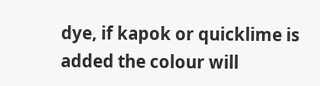dye, if kapok or quicklime is added the colour will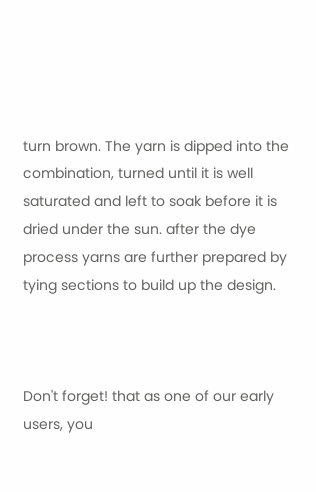turn brown. The yarn is dipped into the combination, turned until it is well saturated and left to soak before it is dried under the sun. after the dye process yarns are further prepared by tying sections to build up the design.



Don't forget! that as one of our early users, you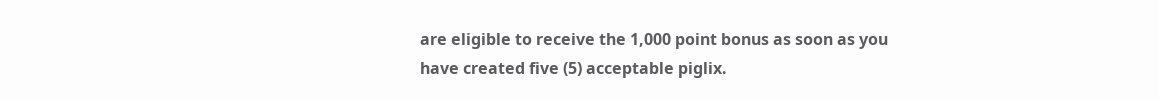are eligible to receive the 1,000 point bonus as soon as you have created five (5) acceptable piglix.